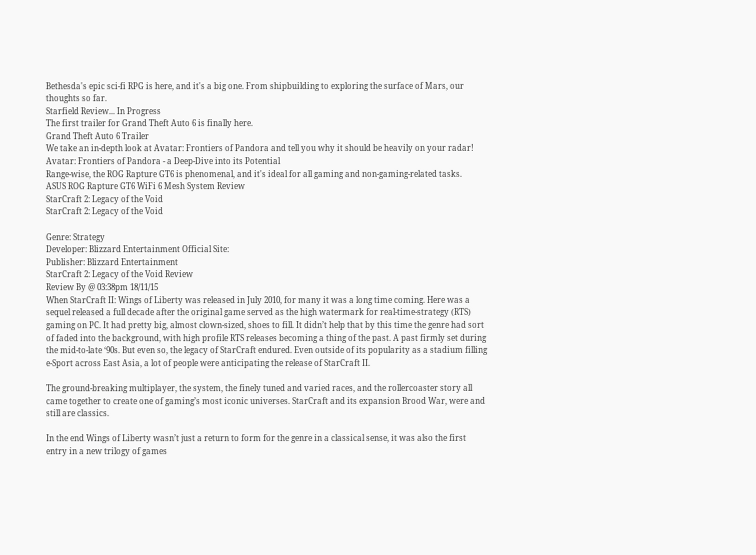Bethesda's epic sci-fi RPG is here, and it's a big one. From shipbuilding to exploring the surface of Mars, our thoughts so far.
Starfield Review... In Progress
The first trailer for Grand Theft Auto 6 is finally here.
Grand Theft Auto 6 Trailer
We take an in-depth look at Avatar: Frontiers of Pandora and tell you why it should be heavily on your radar!
Avatar: Frontiers of Pandora - a Deep-Dive into its Potential
Range-wise, the ROG Rapture GT6 is phenomenal, and it's ideal for all gaming and non-gaming-related tasks.
ASUS ROG Rapture GT6 WiFi 6 Mesh System Review
StarCraft 2: Legacy of the Void
StarCraft 2: Legacy of the Void

Genre: Strategy
Developer: Blizzard Entertainment Official Site:
Publisher: Blizzard Entertainment
StarCraft 2: Legacy of the Void Review
Review By @ 03:38pm 18/11/15
When StarCraft II: Wings of Liberty was released in July 2010, for many it was a long time coming. Here was a sequel released a full decade after the original game served as the high watermark for real-time-strategy (RTS) gaming on PC. It had pretty big, almost clown-sized, shoes to fill. It didn’t help that by this time the genre had sort of faded into the background, with high profile RTS releases becoming a thing of the past. A past firmly set during the mid-to-late ‘90s. But even so, the legacy of StarCraft endured. Even outside of its popularity as a stadium filling e-Sport across East Asia, a lot of people were anticipating the release of StarCraft II.

The ground-breaking multiplayer, the system, the finely tuned and varied races, and the rollercoaster story all came together to create one of gaming’s most iconic universes. StarCraft and its expansion Brood War, were and still are classics.

In the end Wings of Liberty wasn’t just a return to form for the genre in a classical sense, it was also the first entry in a new trilogy of games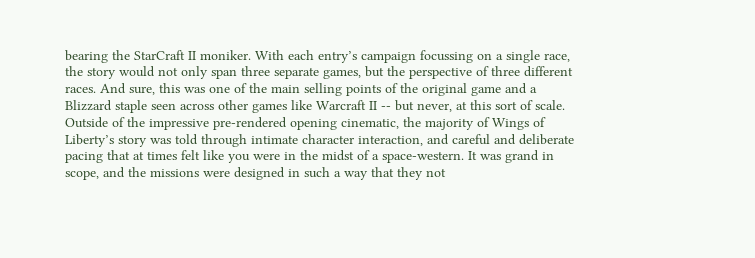bearing the StarCraft II moniker. With each entry’s campaign focussing on a single race, the story would not only span three separate games, but the perspective of three different races. And sure, this was one of the main selling points of the original game and a Blizzard staple seen across other games like Warcraft II -- but never, at this sort of scale. Outside of the impressive pre-rendered opening cinematic, the majority of Wings of Liberty’s story was told through intimate character interaction, and careful and deliberate pacing that at times felt like you were in the midst of a space-western. It was grand in scope, and the missions were designed in such a way that they not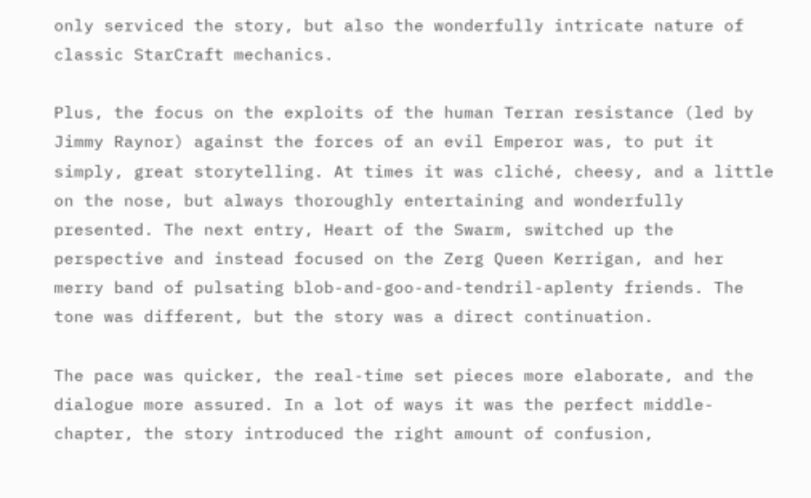only serviced the story, but also the wonderfully intricate nature of classic StarCraft mechanics.

Plus, the focus on the exploits of the human Terran resistance (led by Jimmy Raynor) against the forces of an evil Emperor was, to put it simply, great storytelling. At times it was cliché, cheesy, and a little on the nose, but always thoroughly entertaining and wonderfully presented. The next entry, Heart of the Swarm, switched up the perspective and instead focused on the Zerg Queen Kerrigan, and her merry band of pulsating blob-and-goo-and-tendril-aplenty friends. The tone was different, but the story was a direct continuation.

The pace was quicker, the real-time set pieces more elaborate, and the dialogue more assured. In a lot of ways it was the perfect middle-chapter, the story introduced the right amount of confusion,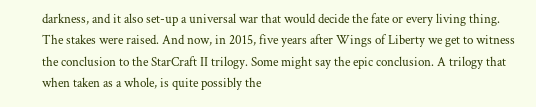darkness, and it also set-up a universal war that would decide the fate or every living thing. The stakes were raised. And now, in 2015, five years after Wings of Liberty we get to witness the conclusion to the StarCraft II trilogy. Some might say the epic conclusion. A trilogy that when taken as a whole, is quite possibly the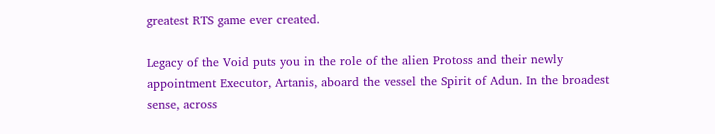greatest RTS game ever created.

Legacy of the Void puts you in the role of the alien Protoss and their newly appointment Executor, Artanis, aboard the vessel the Spirit of Adun. In the broadest sense, across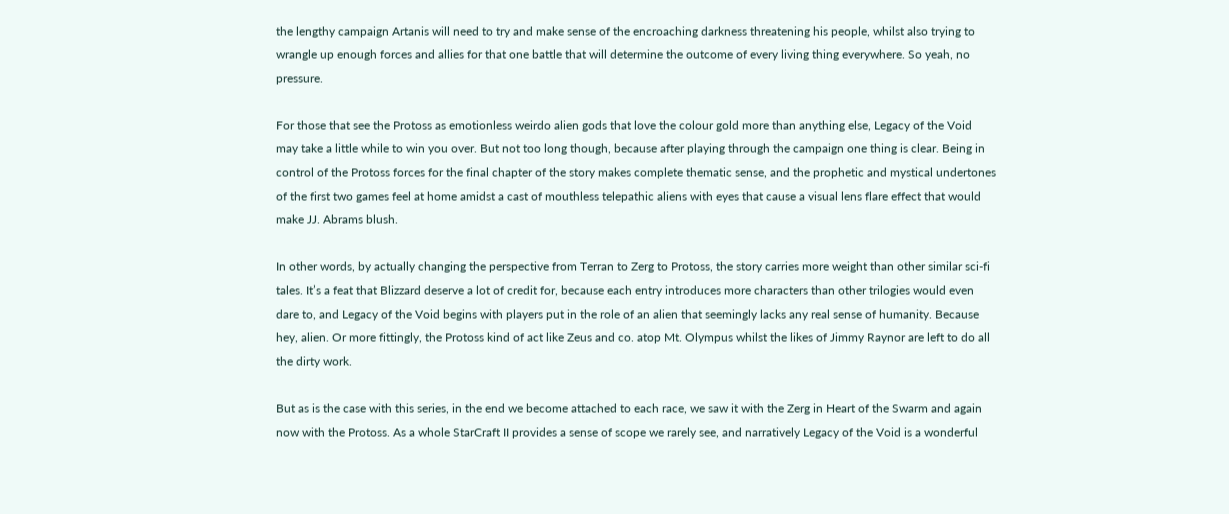the lengthy campaign Artanis will need to try and make sense of the encroaching darkness threatening his people, whilst also trying to wrangle up enough forces and allies for that one battle that will determine the outcome of every living thing everywhere. So yeah, no pressure.

For those that see the Protoss as emotionless weirdo alien gods that love the colour gold more than anything else, Legacy of the Void may take a little while to win you over. But not too long though, because after playing through the campaign one thing is clear. Being in control of the Protoss forces for the final chapter of the story makes complete thematic sense, and the prophetic and mystical undertones of the first two games feel at home amidst a cast of mouthless telepathic aliens with eyes that cause a visual lens flare effect that would make JJ. Abrams blush.

In other words, by actually changing the perspective from Terran to Zerg to Protoss, the story carries more weight than other similar sci-fi tales. It’s a feat that Blizzard deserve a lot of credit for, because each entry introduces more characters than other trilogies would even dare to, and Legacy of the Void begins with players put in the role of an alien that seemingly lacks any real sense of humanity. Because hey, alien. Or more fittingly, the Protoss kind of act like Zeus and co. atop Mt. Olympus whilst the likes of Jimmy Raynor are left to do all the dirty work.

But as is the case with this series, in the end we become attached to each race, we saw it with the Zerg in Heart of the Swarm and again now with the Protoss. As a whole StarCraft II provides a sense of scope we rarely see, and narratively Legacy of the Void is a wonderful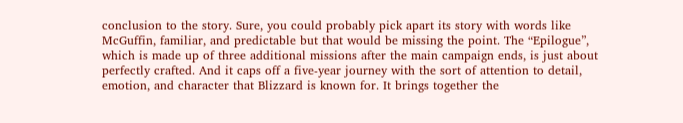conclusion to the story. Sure, you could probably pick apart its story with words like McGuffin, familiar, and predictable but that would be missing the point. The “Epilogue”, which is made up of three additional missions after the main campaign ends, is just about perfectly crafted. And it caps off a five-year journey with the sort of attention to detail, emotion, and character that Blizzard is known for. It brings together the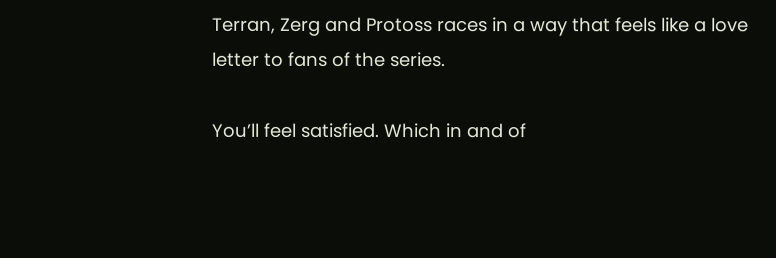Terran, Zerg and Protoss races in a way that feels like a love letter to fans of the series.

You’ll feel satisfied. Which in and of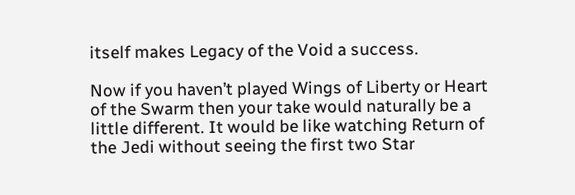itself makes Legacy of the Void a success.

Now if you haven’t played Wings of Liberty or Heart of the Swarm then your take would naturally be a little different. It would be like watching Return of the Jedi without seeing the first two Star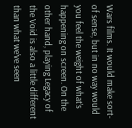Wars films. It would make sort-of sense, but in no way would you feel the weight of what’s happening on screen. On the other hand, playing Legacy of the Void is also a little different than what we’ve seen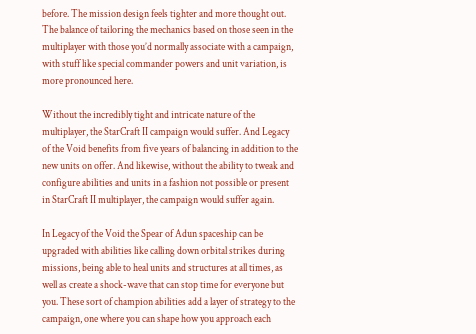before. The mission design feels tighter and more thought out. The balance of tailoring the mechanics based on those seen in the multiplayer with those you’d normally associate with a campaign, with stuff like special commander powers and unit variation, is more pronounced here.

Without the incredibly tight and intricate nature of the multiplayer, the StarCraft II campaign would suffer. And Legacy of the Void benefits from five years of balancing in addition to the new units on offer. And likewise, without the ability to tweak and configure abilities and units in a fashion not possible or present in StarCraft II multiplayer, the campaign would suffer again.

In Legacy of the Void the Spear of Adun spaceship can be upgraded with abilities like calling down orbital strikes during missions, being able to heal units and structures at all times, as well as create a shock-wave that can stop time for everyone but you. These sort of champion abilities add a layer of strategy to the campaign, one where you can shape how you approach each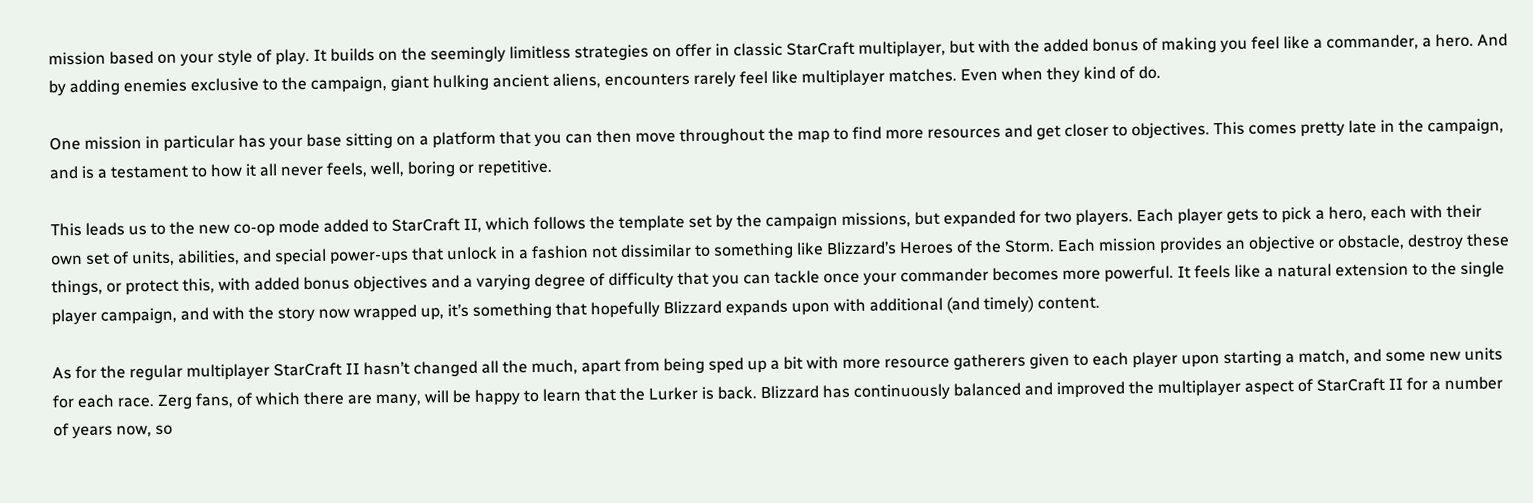mission based on your style of play. It builds on the seemingly limitless strategies on offer in classic StarCraft multiplayer, but with the added bonus of making you feel like a commander, a hero. And by adding enemies exclusive to the campaign, giant hulking ancient aliens, encounters rarely feel like multiplayer matches. Even when they kind of do.

One mission in particular has your base sitting on a platform that you can then move throughout the map to find more resources and get closer to objectives. This comes pretty late in the campaign, and is a testament to how it all never feels, well, boring or repetitive.

This leads us to the new co-op mode added to StarCraft II, which follows the template set by the campaign missions, but expanded for two players. Each player gets to pick a hero, each with their own set of units, abilities, and special power-ups that unlock in a fashion not dissimilar to something like Blizzard’s Heroes of the Storm. Each mission provides an objective or obstacle, destroy these things, or protect this, with added bonus objectives and a varying degree of difficulty that you can tackle once your commander becomes more powerful. It feels like a natural extension to the single player campaign, and with the story now wrapped up, it’s something that hopefully Blizzard expands upon with additional (and timely) content.

As for the regular multiplayer StarCraft II hasn’t changed all the much, apart from being sped up a bit with more resource gatherers given to each player upon starting a match, and some new units for each race. Zerg fans, of which there are many, will be happy to learn that the Lurker is back. Blizzard has continuously balanced and improved the multiplayer aspect of StarCraft II for a number of years now, so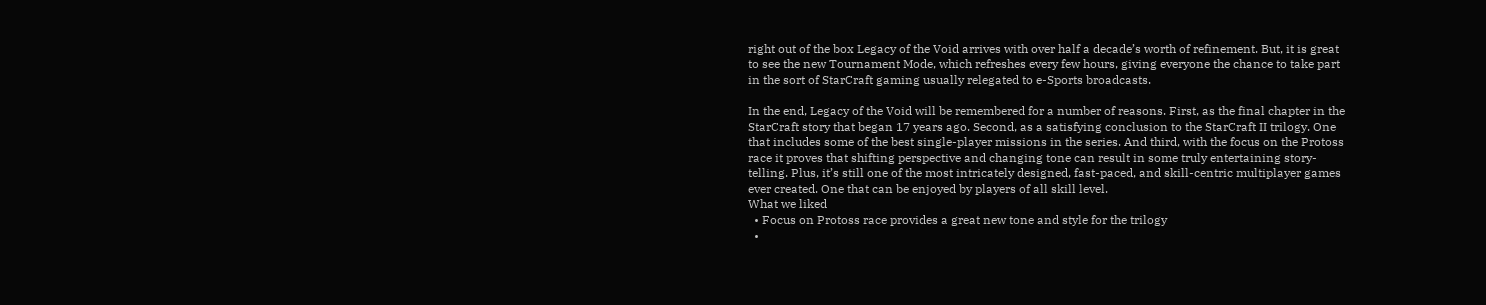right out of the box Legacy of the Void arrives with over half a decade’s worth of refinement. But, it is great to see the new Tournament Mode, which refreshes every few hours, giving everyone the chance to take part in the sort of StarCraft gaming usually relegated to e-Sports broadcasts.

In the end, Legacy of the Void will be remembered for a number of reasons. First, as the final chapter in the StarCraft story that began 17 years ago. Second, as a satisfying conclusion to the StarCraft II trilogy. One that includes some of the best single-player missions in the series. And third, with the focus on the Protoss race it proves that shifting perspective and changing tone can result in some truly entertaining story-telling. Plus, it’s still one of the most intricately designed, fast-paced, and skill-centric multiplayer games ever created. One that can be enjoyed by players of all skill level.
What we liked
  • Focus on Protoss race provides a great new tone and style for the trilogy
  •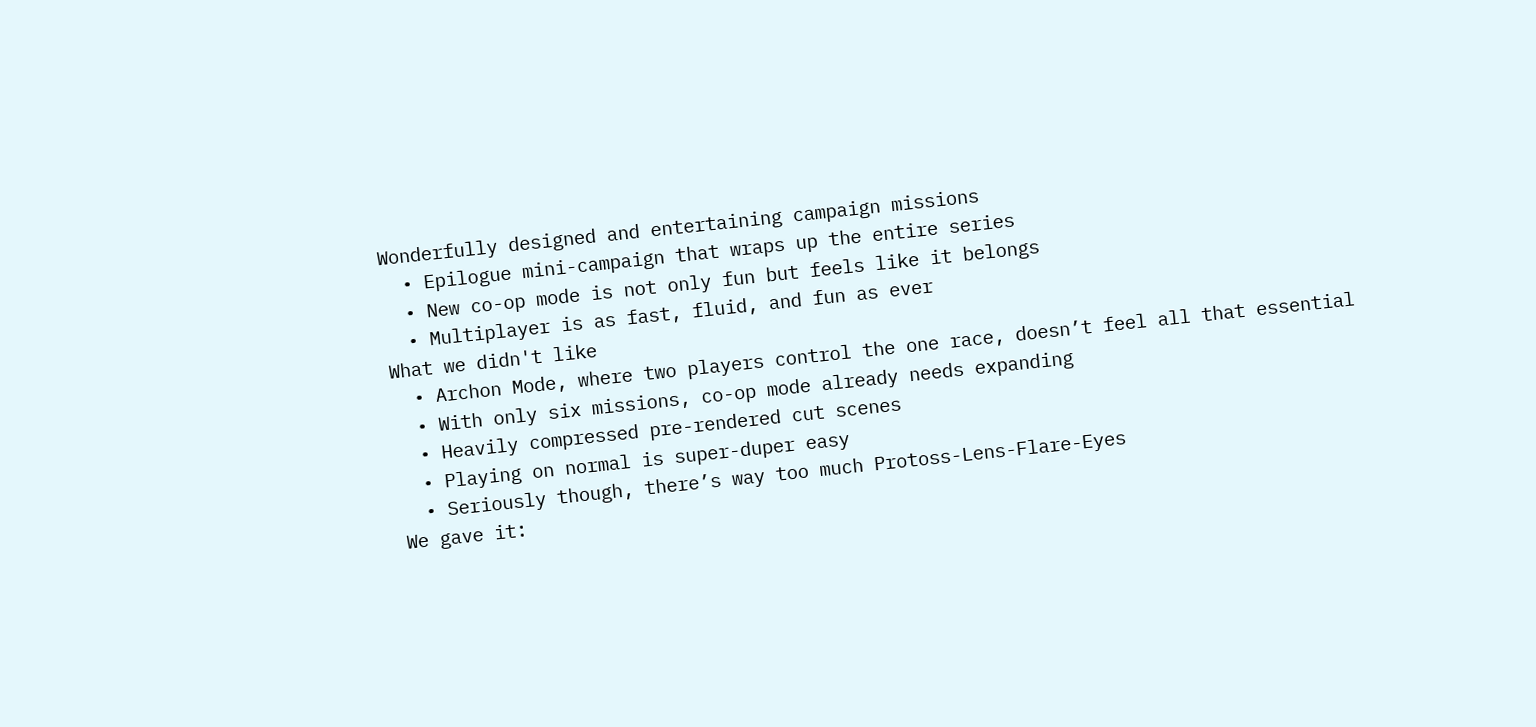Wonderfully designed and entertaining campaign missions
  • Epilogue mini-campaign that wraps up the entire series
  • New co-op mode is not only fun but feels like it belongs
  • Multiplayer is as fast, fluid, and fun as ever
What we didn't like
  • Archon Mode, where two players control the one race, doesn’t feel all that essential
  • With only six missions, co-op mode already needs expanding
  • Heavily compressed pre-rendered cut scenes
  • Playing on normal is super-duper easy
  • Seriously though, there’s way too much Protoss-Lens-Flare-Eyes
We gave it: